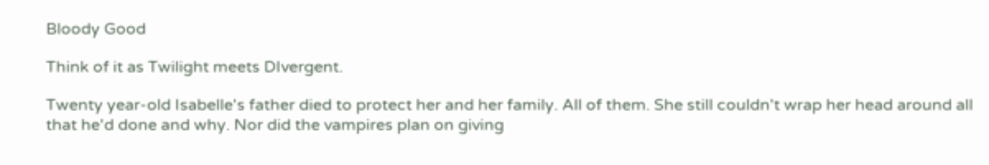Bloody Good

Think of it as Twilight meets DIvergent.

Twenty year-old Isabelle's father died to protect her and her family. All of them. She still couldn't wrap her head around all that he'd done and why. Nor did the vampires plan on giving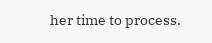her time to process.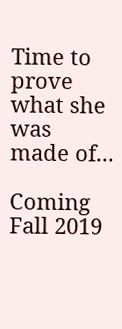Time to prove what she was made of...

Coming Fall 2019